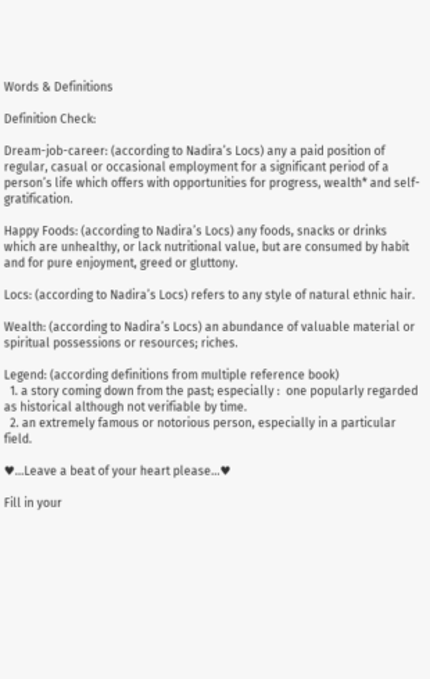Words & Definitions

Definition Check:

Dream-job-career: (according to Nadira’s Locs) any a paid position of regular, casual or occasional employment for a significant period of a person’s life which offers with opportunities for progress, wealth* and self-gratification.

Happy Foods: (according to Nadira’s Locs) any foods, snacks or drinks which are unhealthy, or lack nutritional value, but are consumed by habit and for pure enjoyment, greed or gluttony.

Locs: (according to Nadira’s Locs) refers to any style of natural ethnic hair.

Wealth: (according to Nadira’s Locs) an abundance of valuable material or spiritual possessions or resources; riches.

Legend: (according definitions from multiple reference book)
  1. a story coming down from the past; especially :  one popularly regarded as historical although not verifiable by time.
  2. an extremely famous or notorious person, especially in a particular field.

♥...Leave a beat of your heart please...♥

Fill in your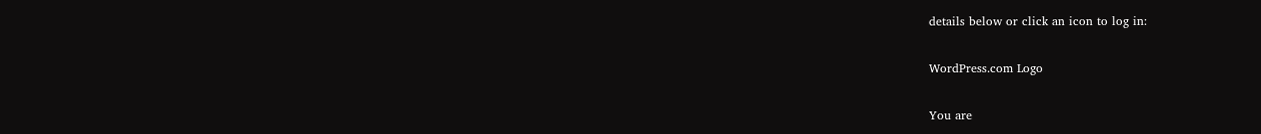details below or click an icon to log in:

WordPress.com Logo

You are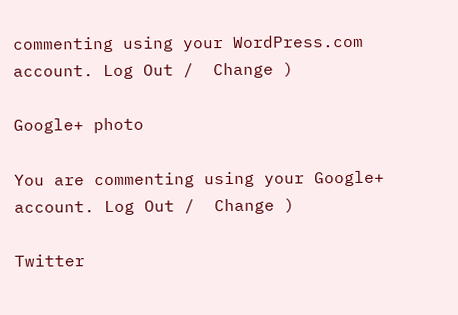commenting using your WordPress.com account. Log Out /  Change )

Google+ photo

You are commenting using your Google+ account. Log Out /  Change )

Twitter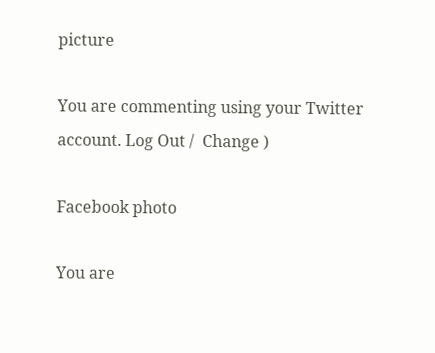picture

You are commenting using your Twitter account. Log Out /  Change )

Facebook photo

You are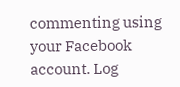commenting using your Facebook account. Log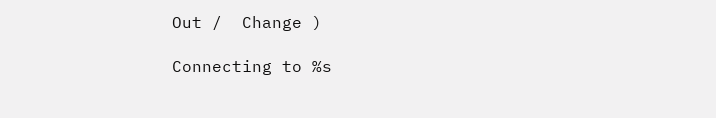Out /  Change )

Connecting to %s